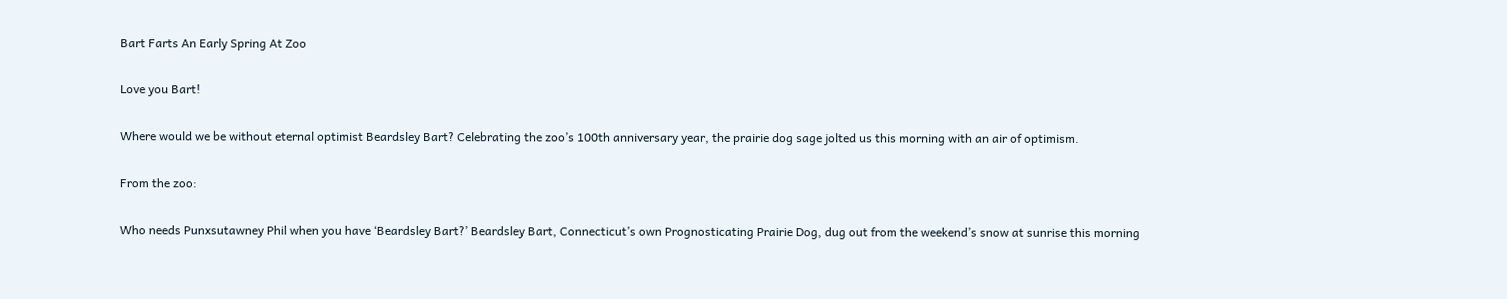Bart Farts An Early Spring At Zoo

Love you Bart!

Where would we be without eternal optimist Beardsley Bart? Celebrating the zoo’s 100th anniversary year, the prairie dog sage jolted us this morning with an air of optimism.

From the zoo:

Who needs Punxsutawney Phil when you have ‘Beardsley Bart?’ Beardsley Bart, Connecticut’s own Prognosticating Prairie Dog, dug out from the weekend’s snow at sunrise this morning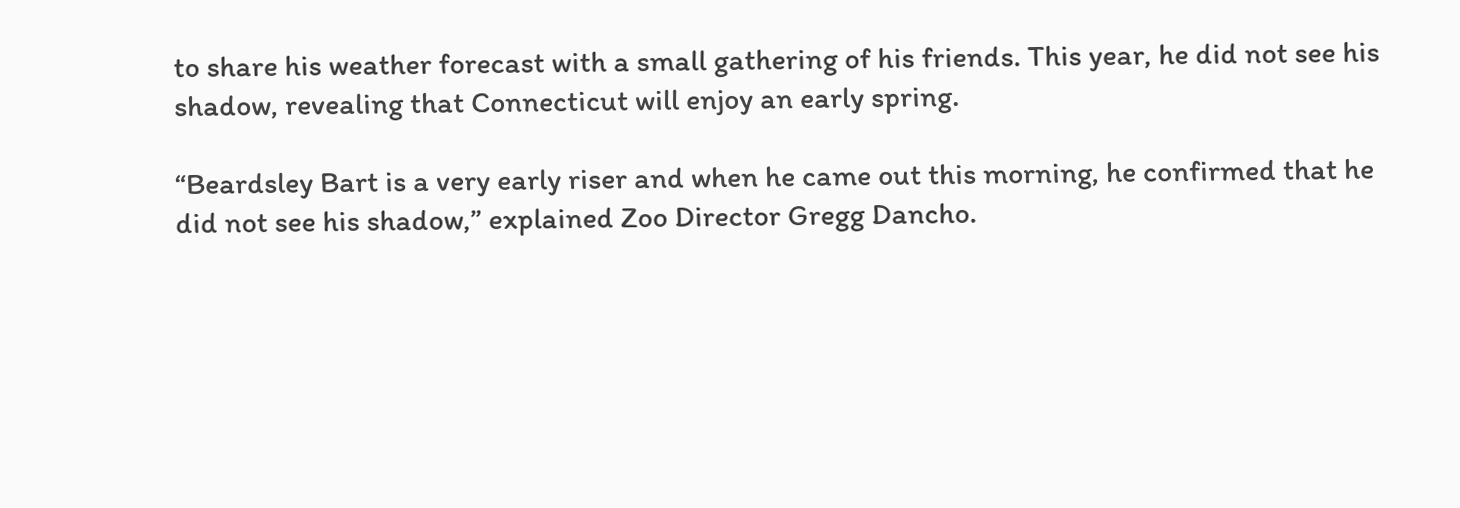to share his weather forecast with a small gathering of his friends. This year, he did not see his shadow, revealing that Connecticut will enjoy an early spring.

“Beardsley Bart is a very early riser and when he came out this morning, he confirmed that he did not see his shadow,” explained Zoo Director Gregg Dancho.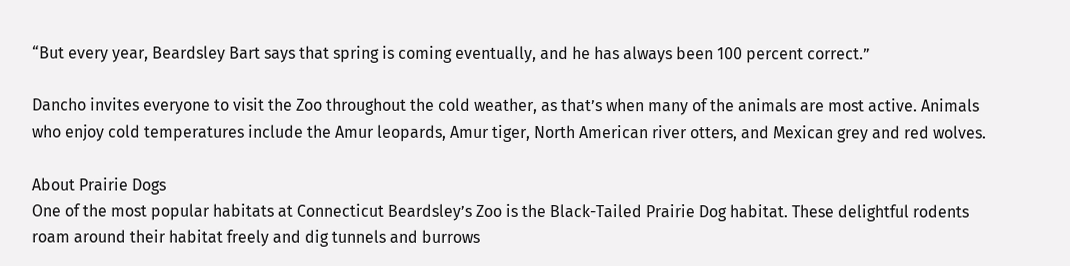“But every year, Beardsley Bart says that spring is coming eventually, and he has always been 100 percent correct.”

Dancho invites everyone to visit the Zoo throughout the cold weather, as that’s when many of the animals are most active. Animals who enjoy cold temperatures include the Amur leopards, Amur tiger, North American river otters, and Mexican grey and red wolves.

About Prairie Dogs
One of the most popular habitats at Connecticut Beardsley’s Zoo is the Black-Tailed Prairie Dog habitat. These delightful rodents roam around their habitat freely and dig tunnels and burrows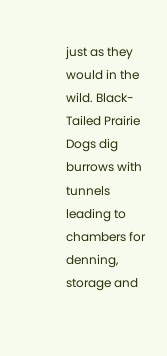just as they would in the wild. Black-Tailed Prairie Dogs dig burrows with tunnels leading to chambers for denning, storage and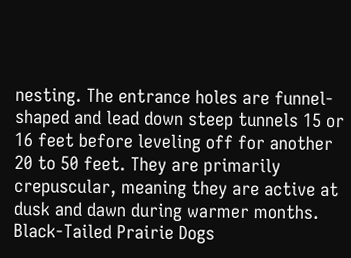nesting. The entrance holes are funnel-shaped and lead down steep tunnels 15 or 16 feet before leveling off for another 20 to 50 feet. They are primarily crepuscular, meaning they are active at dusk and dawn during warmer months. Black-Tailed Prairie Dogs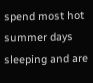spend most hot summer days sleeping and are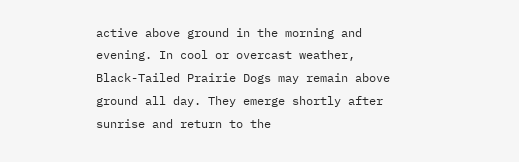active above ground in the morning and evening. In cool or overcast weather, Black-Tailed Prairie Dogs may remain above ground all day. They emerge shortly after sunrise and return to the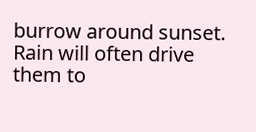burrow around sunset. Rain will often drive them to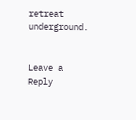retreat underground.


Leave a Reply